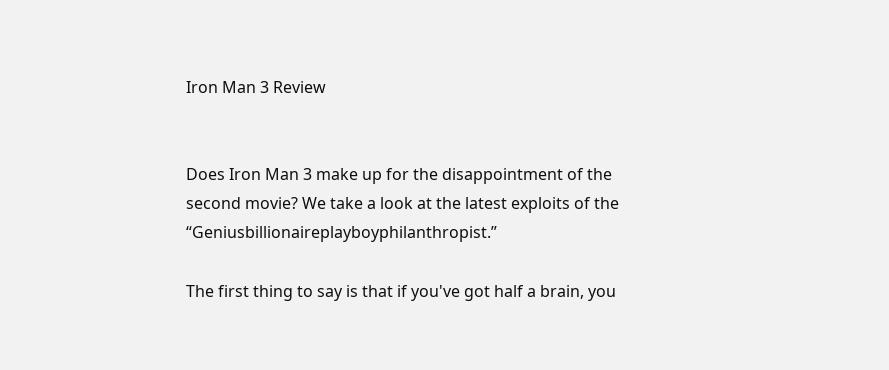Iron Man 3 Review


Does Iron Man 3 make up for the disappointment of the second movie? We take a look at the latest exploits of the “Geniusbillionaireplayboyphilanthropist.”

The first thing to say is that if you've got half a brain, you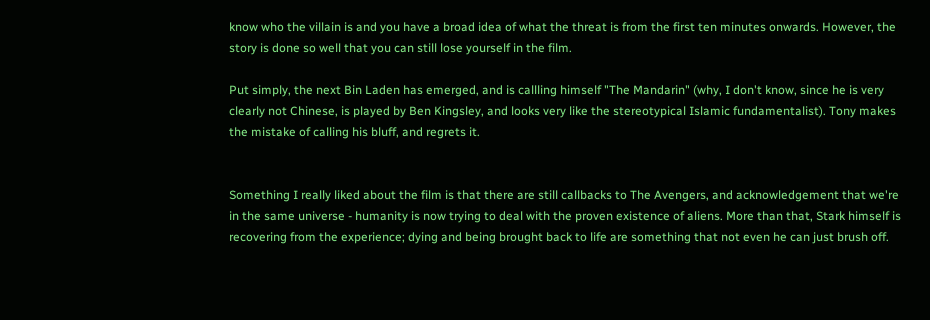know who the villain is and you have a broad idea of what the threat is from the first ten minutes onwards. However, the story is done so well that you can still lose yourself in the film.

Put simply, the next Bin Laden has emerged, and is callling himself "The Mandarin" (why, I don't know, since he is very clearly not Chinese, is played by Ben Kingsley, and looks very like the stereotypical Islamic fundamentalist). Tony makes the mistake of calling his bluff, and regrets it.


Something I really liked about the film is that there are still callbacks to The Avengers, and acknowledgement that we're in the same universe - humanity is now trying to deal with the proven existence of aliens. More than that, Stark himself is recovering from the experience; dying and being brought back to life are something that not even he can just brush off.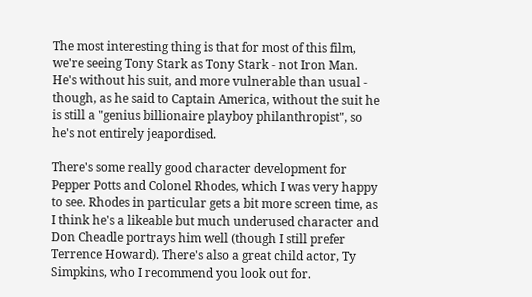The most interesting thing is that for most of this film, we're seeing Tony Stark as Tony Stark - not Iron Man. He's without his suit, and more vulnerable than usual - though, as he said to Captain America, without the suit he is still a "genius billionaire playboy philanthropist", so he's not entirely jeapordised.

There's some really good character development for Pepper Potts and Colonel Rhodes, which I was very happy to see. Rhodes in particular gets a bit more screen time, as I think he's a likeable but much underused character and Don Cheadle portrays him well (though I still prefer Terrence Howard). There's also a great child actor, Ty Simpkins, who I recommend you look out for.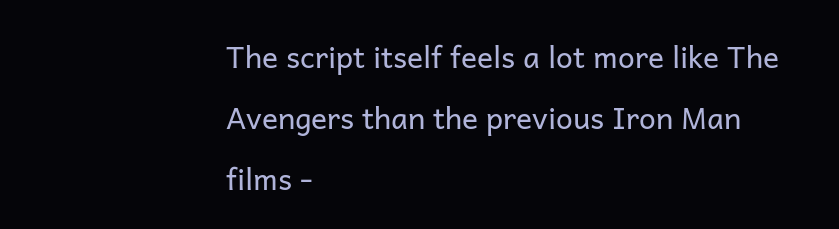The script itself feels a lot more like The Avengers than the previous Iron Man films -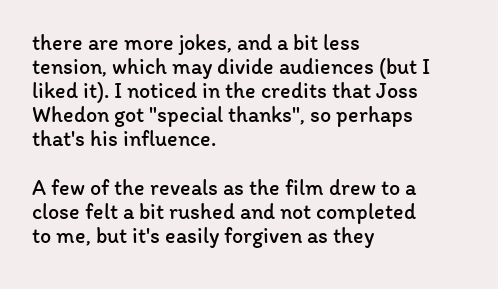there are more jokes, and a bit less tension, which may divide audiences (but I liked it). I noticed in the credits that Joss Whedon got "special thanks", so perhaps that's his influence.

A few of the reveals as the film drew to a close felt a bit rushed and not completed to me, but it's easily forgiven as they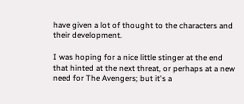have given a lot of thought to the characters and their development.

I was hoping for a nice little stinger at the end that hinted at the next threat, or perhaps at a new need for The Avengers; but it's a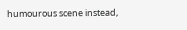humourous scene instead,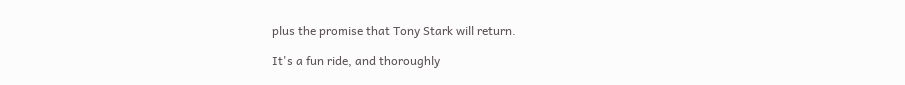plus the promise that Tony Stark will return.

It's a fun ride, and thoroughly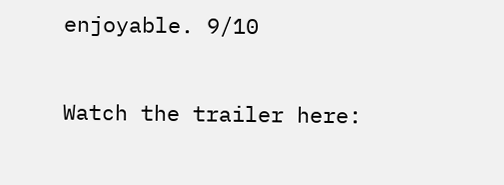enjoyable. 9/10

Watch the trailer here: